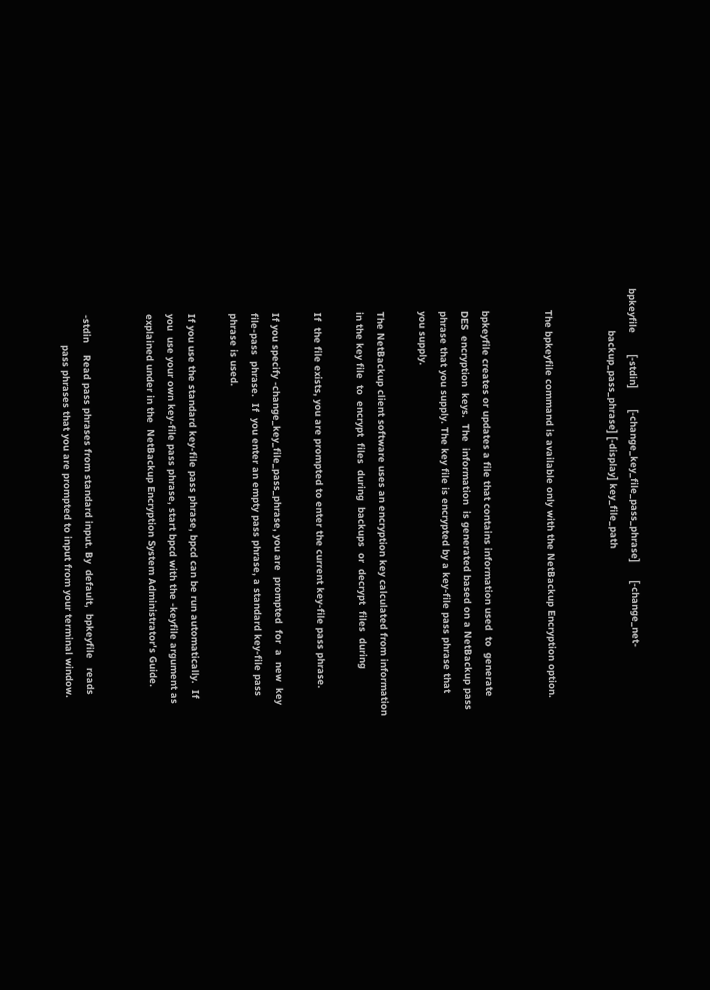bpkeyfile       [-stdin]       [-change_key_file_pass_phrase]      [-change_net-
              backup_pass_phrase] [-display] key_file_path


       The bpkeyfile command is available only with the NetBackup Encryption option.


       bpkeyfile creates or updates a file that contains information used  to  generate
       DES  encryption  keys.  The  information  is generated based on a NetBackup pass
       phrase that you supply. The key file is encrypted by a key-file pass phrase that
       you supply.

       The NetBackup client software uses an encryption key calculated from information
       in the key file  to  encrypt  files  during  backups  or  decrypt  files  during

       If  the file exists, you are prompted to enter the current key-file pass phrase.

       If you specify -change_key_file_pass_phrase, you are  prompted  for  a  new  key
       file-pass  phrase.  If  you enter an empty pass phrase, a standard key-file pass
       phrase is used.

       If you use the standard key-file pass phrase, bpcd can be run automatically.  If
       you  use your own key-file pass phrase, start bpcd with the -keyfile argument as
       explained under in the  NetBackup Encryption System Administrator's Guide.


       -stdin    Read pass phrases from standard input. By  default,  bpkeyfile   reads
                 pass phrases that you are prompted to input from your terminal window.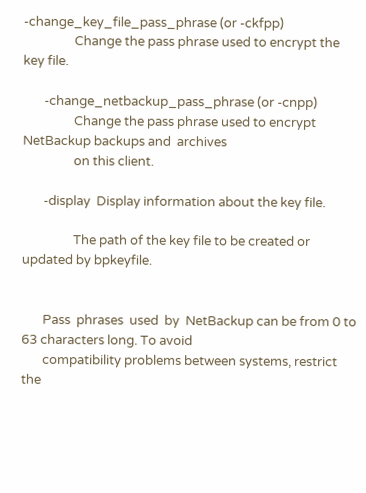-change_key_file_pass_phrase (or -ckfpp)
                 Change the pass phrase used to encrypt the key file.

       -change_netbackup_pass_phrase (or -cnpp)
                 Change the pass phrase used to encrypt NetBackup backups and  archives
                 on this client.

       -display  Display information about the key file.

                 The path of the key file to be created or updated by bpkeyfile.


       Pass  phrases  used  by  NetBackup can be from 0 to 63 characters long. To avoid
       compatibility problems between systems, restrict the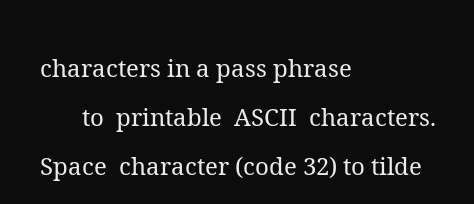characters in a pass phrase
       to  printable  ASCII  characters.  Space  character (code 32) to tilde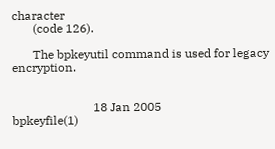character
       (code 126).

       The bpkeyutil command is used for legacy encryption.


                           18 Jan 2005               bpkeyfile(1)